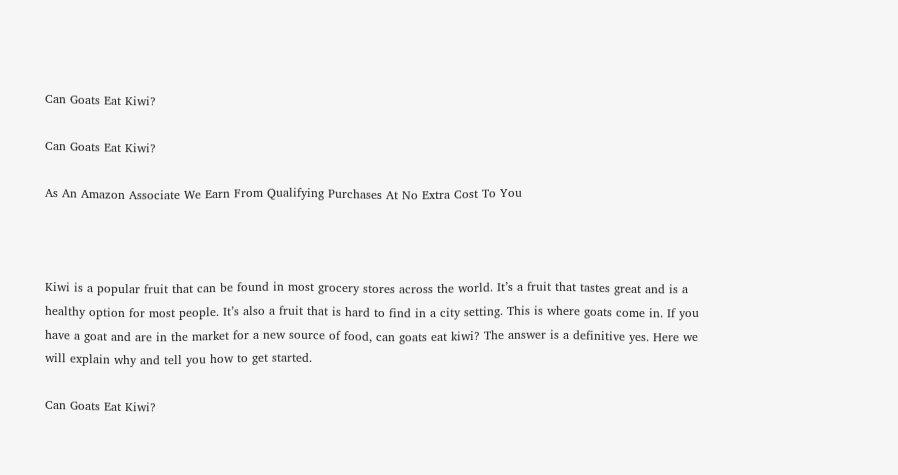Can Goats Eat Kiwi?

Can Goats Eat Kiwi?

As An Amazon Associate We Earn From Qualifying Purchases At No Extra Cost To You



Kiwi is a popular fruit that can be found in most grocery stores across the world. It’s a fruit that tastes great and is a healthy option for most people. It’s also a fruit that is hard to find in a city setting. This is where goats come in. If you have a goat and are in the market for a new source of food, can goats eat kiwi? The answer is a definitive yes. Here we will explain why and tell you how to get started.

Can Goats Eat Kiwi?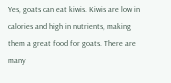Yes, goats can eat kiwis. Kiwis are low in calories and high in nutrients, making them a great food for goats. There are many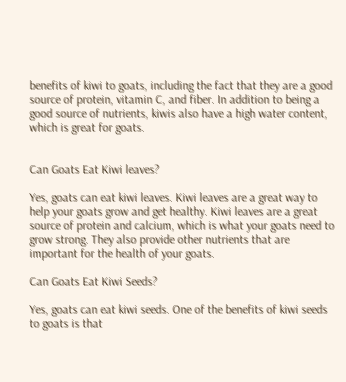benefits of kiwi to goats, including the fact that they are a good source of protein, vitamin C, and fiber. In addition to being a good source of nutrients, kiwis also have a high water content, which is great for goats.


Can Goats Eat Kiwi leaves?

Yes, goats can eat kiwi leaves. Kiwi leaves are a great way to help your goats grow and get healthy. Kiwi leaves are a great source of protein and calcium, which is what your goats need to grow strong. They also provide other nutrients that are important for the health of your goats.

Can Goats Eat Kiwi Seeds?

Yes, goats can eat kiwi seeds. One of the benefits of kiwi seeds to goats is that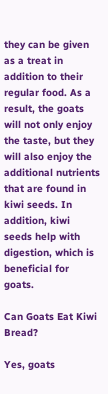they can be given as a treat in addition to their regular food. As a result, the goats will not only enjoy the taste, but they will also enjoy the additional nutrients that are found in kiwi seeds. In addition, kiwi seeds help with digestion, which is beneficial for goats.

Can Goats Eat Kiwi Bread?

Yes, goats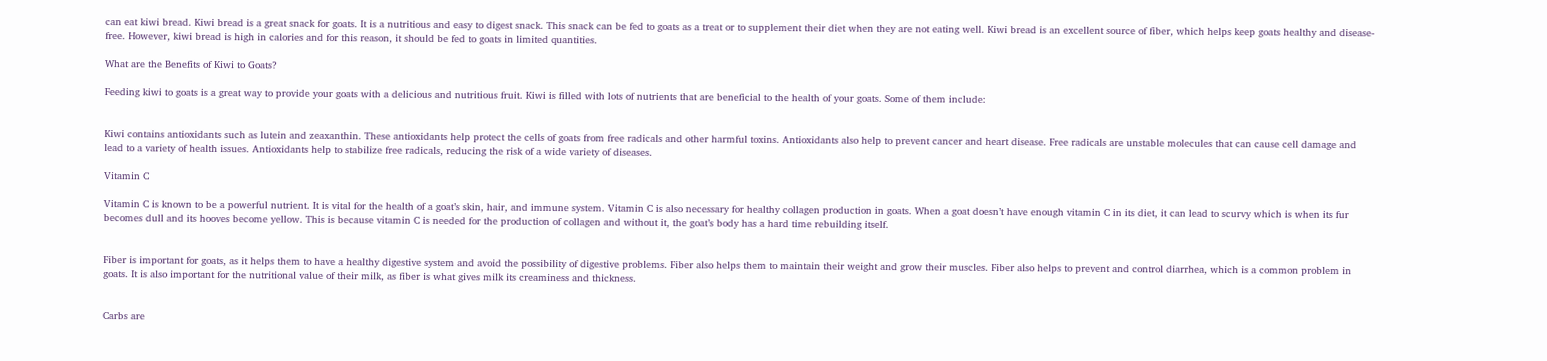can eat kiwi bread. Kiwi bread is a great snack for goats. It is a nutritious and easy to digest snack. This snack can be fed to goats as a treat or to supplement their diet when they are not eating well. Kiwi bread is an excellent source of fiber, which helps keep goats healthy and disease-free. However, kiwi bread is high in calories and for this reason, it should be fed to goats in limited quantities.

What are the Benefits of Kiwi to Goats?

Feeding kiwi to goats is a great way to provide your goats with a delicious and nutritious fruit. Kiwi is filled with lots of nutrients that are beneficial to the health of your goats. Some of them include:


Kiwi contains antioxidants such as lutein and zeaxanthin. These antioxidants help protect the cells of goats from free radicals and other harmful toxins. Antioxidants also help to prevent cancer and heart disease. Free radicals are unstable molecules that can cause cell damage and lead to a variety of health issues. Antioxidants help to stabilize free radicals, reducing the risk of a wide variety of diseases.

Vitamin C

Vitamin C is known to be a powerful nutrient. It is vital for the health of a goat’s skin, hair, and immune system. Vitamin C is also necessary for healthy collagen production in goats. When a goat doesn’t have enough vitamin C in its diet, it can lead to scurvy which is when its fur becomes dull and its hooves become yellow. This is because vitamin C is needed for the production of collagen and without it, the goat’s body has a hard time rebuilding itself.


Fiber is important for goats, as it helps them to have a healthy digestive system and avoid the possibility of digestive problems. Fiber also helps them to maintain their weight and grow their muscles. Fiber also helps to prevent and control diarrhea, which is a common problem in goats. It is also important for the nutritional value of their milk, as fiber is what gives milk its creaminess and thickness.


Carbs are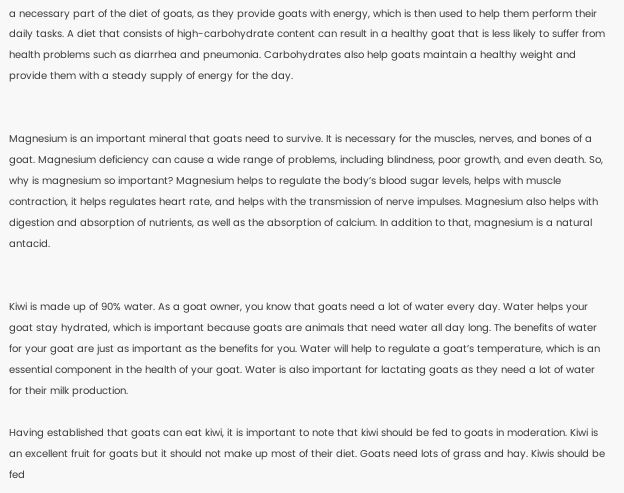a necessary part of the diet of goats, as they provide goats with energy, which is then used to help them perform their daily tasks. A diet that consists of high-carbohydrate content can result in a healthy goat that is less likely to suffer from health problems such as diarrhea and pneumonia. Carbohydrates also help goats maintain a healthy weight and provide them with a steady supply of energy for the day.


Magnesium is an important mineral that goats need to survive. It is necessary for the muscles, nerves, and bones of a goat. Magnesium deficiency can cause a wide range of problems, including blindness, poor growth, and even death. So, why is magnesium so important? Magnesium helps to regulate the body’s blood sugar levels, helps with muscle contraction, it helps regulates heart rate, and helps with the transmission of nerve impulses. Magnesium also helps with digestion and absorption of nutrients, as well as the absorption of calcium. In addition to that, magnesium is a natural antacid.


Kiwi is made up of 90% water. As a goat owner, you know that goats need a lot of water every day. Water helps your goat stay hydrated, which is important because goats are animals that need water all day long. The benefits of water for your goat are just as important as the benefits for you. Water will help to regulate a goat’s temperature, which is an essential component in the health of your goat. Water is also important for lactating goats as they need a lot of water for their milk production.

Having established that goats can eat kiwi, it is important to note that kiwi should be fed to goats in moderation. Kiwi is an excellent fruit for goats but it should not make up most of their diet. Goats need lots of grass and hay. Kiwis should be fed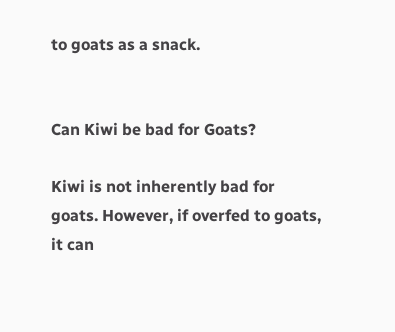to goats as a snack.


Can Kiwi be bad for Goats?

Kiwi is not inherently bad for goats. However, if overfed to goats, it can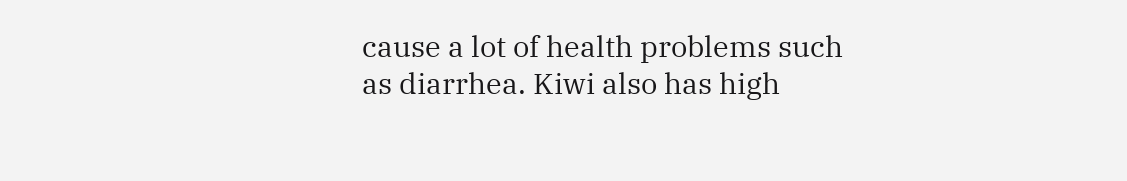cause a lot of health problems such as diarrhea. Kiwi also has high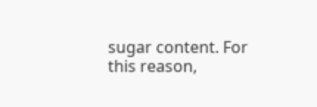sugar content. For this reason,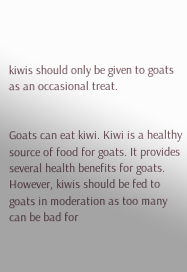kiwis should only be given to goats as an occasional treat.


Goats can eat kiwi. Kiwi is a healthy source of food for goats. It provides several health benefits for goats. However, kiwis should be fed to goats in moderation as too many can be bad for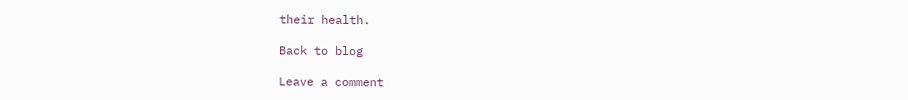their health.

Back to blog

Leave a comment